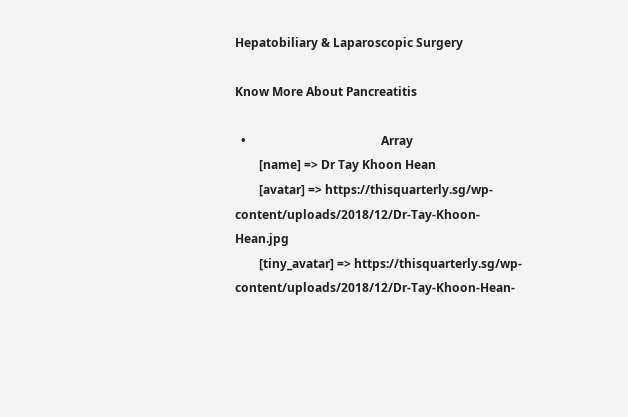Hepatobiliary & Laparoscopic Surgery

Know More About Pancreatitis

  •                                             Array
        [name] => Dr Tay Khoon Hean
        [avatar] => https://thisquarterly.sg/wp-content/uploads/2018/12/Dr-Tay-Khoon-Hean.jpg
        [tiny_avatar] => https://thisquarterly.sg/wp-content/uploads/2018/12/Dr-Tay-Khoon-Hean-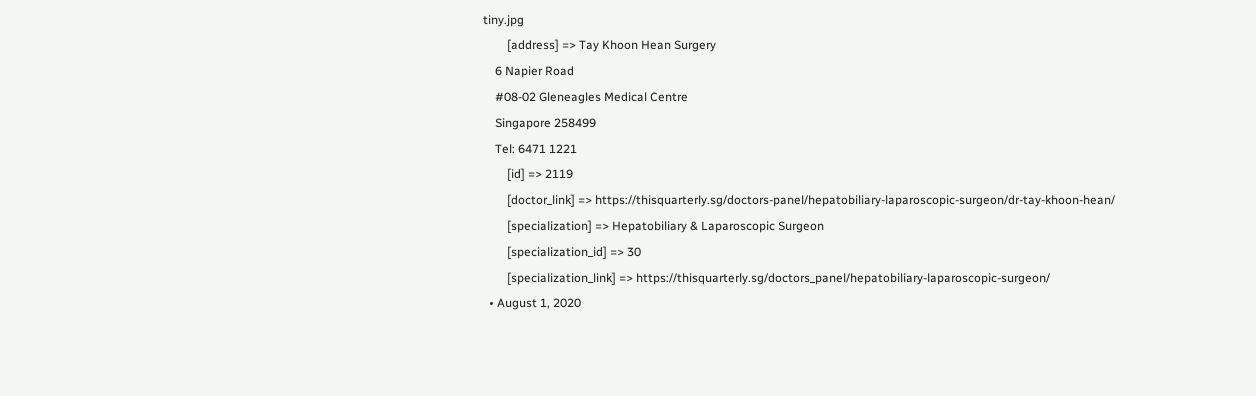tiny.jpg
        [address] => Tay Khoon Hean Surgery
    6 Napier Road
    #08-02 Gleneagles Medical Centre
    Singapore 258499
    Tel: 6471 1221
        [id] => 2119
        [doctor_link] => https://thisquarterly.sg/doctors-panel/hepatobiliary-laparoscopic-surgeon/dr-tay-khoon-hean/
        [specialization] => Hepatobiliary & Laparoscopic Surgeon
        [specialization_id] => 30
        [specialization_link] => https://thisquarterly.sg/doctors_panel/hepatobiliary-laparoscopic-surgeon/
  • August 1, 2020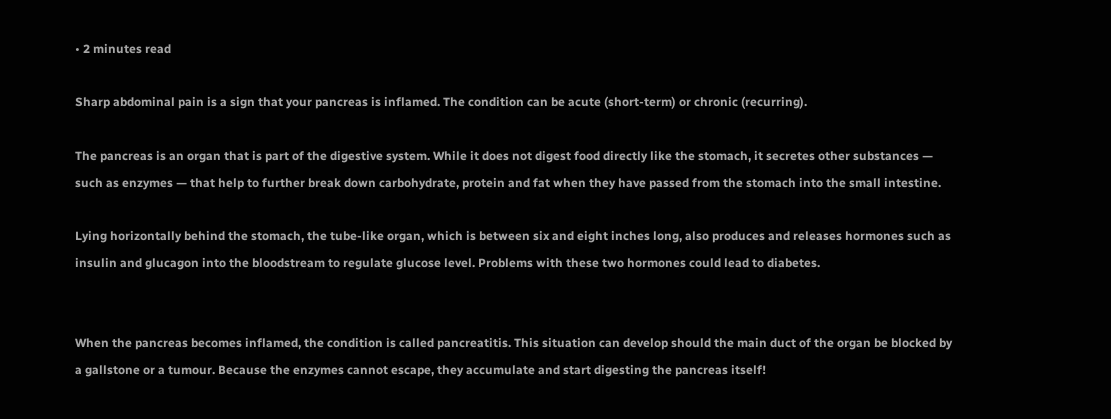• 2 minutes read

Sharp abdominal pain is a sign that your pancreas is inflamed. The condition can be acute (short-term) or chronic (recurring).

The pancreas is an organ that is part of the digestive system. While it does not digest food directly like the stomach, it secretes other substances — such as enzymes — that help to further break down carbohydrate, protein and fat when they have passed from the stomach into the small intestine.

Lying horizontally behind the stomach, the tube-like organ, which is between six and eight inches long, also produces and releases hormones such as insulin and glucagon into the bloodstream to regulate glucose level. Problems with these two hormones could lead to diabetes.


When the pancreas becomes inflamed, the condition is called pancreatitis. This situation can develop should the main duct of the organ be blocked by a gallstone or a tumour. Because the enzymes cannot escape, they accumulate and start digesting the pancreas itself!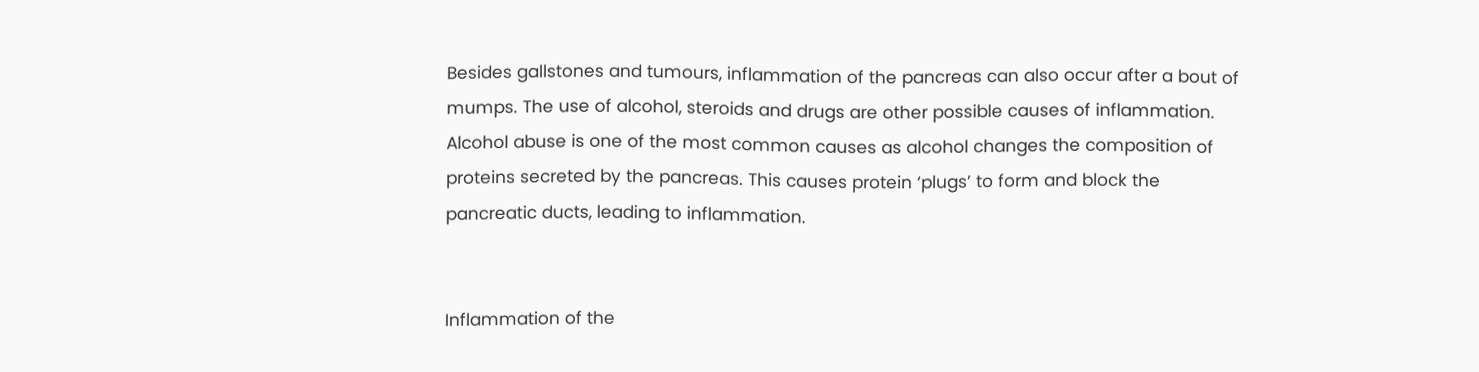Besides gallstones and tumours, inflammation of the pancreas can also occur after a bout of mumps. The use of alcohol, steroids and drugs are other possible causes of inflammation. Alcohol abuse is one of the most common causes as alcohol changes the composition of proteins secreted by the pancreas. This causes protein ‘plugs’ to form and block the pancreatic ducts, leading to inflammation.


Inflammation of the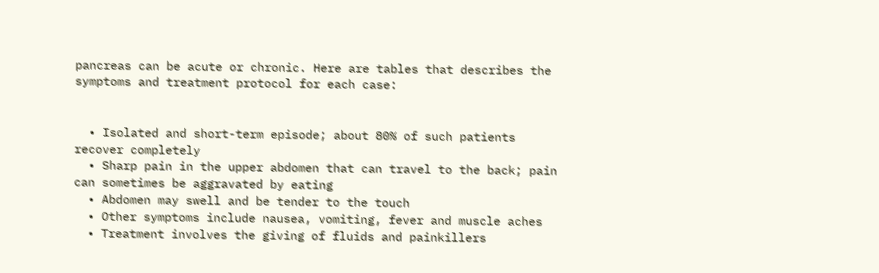pancreas can be acute or chronic. Here are tables that describes the symptoms and treatment protocol for each case:


  • Isolated and short-term episode; about 80% of such patients recover completely
  • Sharp pain in the upper abdomen that can travel to the back; pain can sometimes be aggravated by eating
  • Abdomen may swell and be tender to the touch
  • Other symptoms include nausea, vomiting, fever and muscle aches
  • Treatment involves the giving of fluids and painkillers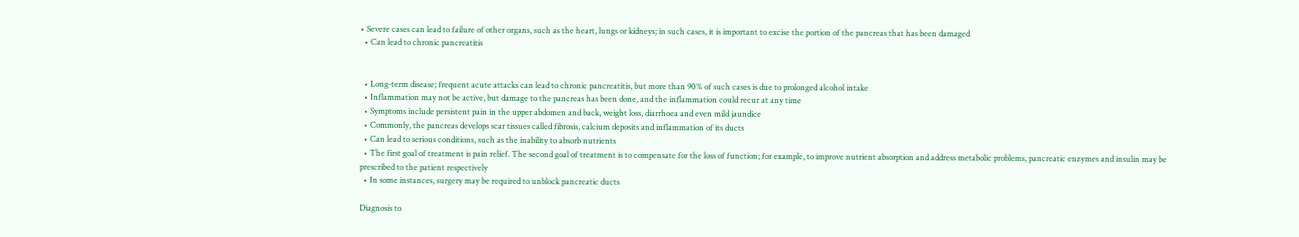• Severe cases can lead to failure of other organs, such as the heart, lungs or kidneys; in such cases, it is important to excise the portion of the pancreas that has been damaged
  • Can lead to chronic pancreatitis


  • Long-term disease; frequent acute attacks can lead to chronic pancreatitis, but more than 90% of such cases is due to prolonged alcohol intake
  • Inflammation may not be active, but damage to the pancreas has been done, and the inflammation could recur at any time
  • Symptoms include persistent pain in the upper abdomen and back, weight loss, diarrhoea and even mild jaundice
  • Commonly, the pancreas develops scar tissues called fibrosis, calcium deposits and inflammation of its ducts
  • Can lead to serious conditions, such as the inability to absorb nutrients
  • The first goal of treatment is pain relief. The second goal of treatment is to compensate for the loss of function; for example, to improve nutrient absorption and address metabolic problems, pancreatic enzymes and insulin may be prescribed to the patient respectively
  • In some instances, surgery may be required to unblock pancreatic ducts

Diagnosis to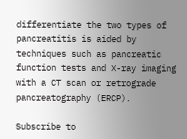differentiate the two types of pancreatitis is aided by techniques such as pancreatic function tests and X-ray imaging with a CT scan or retrograde pancreatography (ERCP).

Subscribe to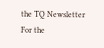the TQ Newsletter
For the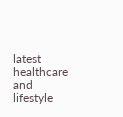latest healthcare and lifestyle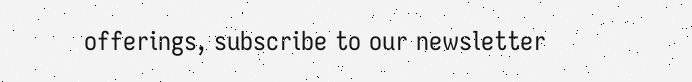offerings, subscribe to our newsletter